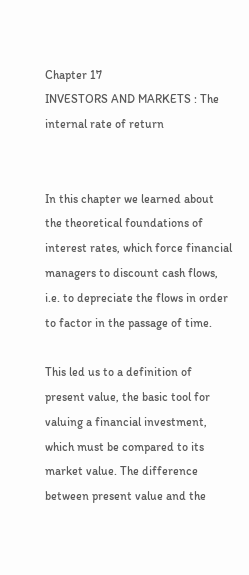Chapter 17
INVESTORS AND MARKETS : The internal rate of return


In this chapter we learned about the theoretical foundations of interest rates, which force financial managers to discount cash flows, i.e. to depreciate the flows in order to factor in the passage of time.

This led us to a definition of present value, the basic tool for valuing a financial investment, which must be compared to its market value. The difference between present value and the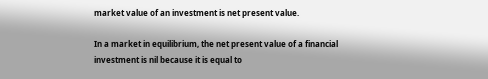market value of an investment is net present value.

In a market in equilibrium, the net present value of a financial investment is nil because it is equal to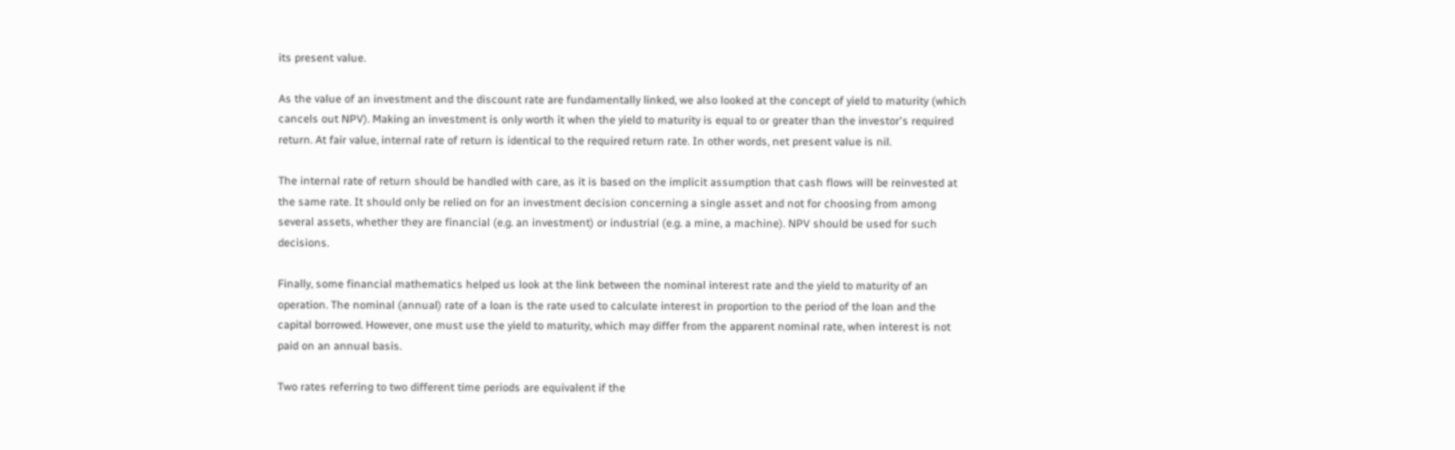its present value.

As the value of an investment and the discount rate are fundamentally linked, we also looked at the concept of yield to maturity (which cancels out NPV). Making an investment is only worth it when the yield to maturity is equal to or greater than the investor's required return. At fair value, internal rate of return is identical to the required return rate. In other words, net present value is nil.

The internal rate of return should be handled with care, as it is based on the implicit assumption that cash flows will be reinvested at the same rate. It should only be relied on for an investment decision concerning a single asset and not for choosing from among several assets, whether they are financial (e.g. an investment) or industrial (e.g. a mine, a machine). NPV should be used for such decisions.

Finally, some financial mathematics helped us look at the link between the nominal interest rate and the yield to maturity of an operation. The nominal (annual) rate of a loan is the rate used to calculate interest in proportion to the period of the loan and the capital borrowed. However, one must use the yield to maturity, which may differ from the apparent nominal rate, when interest is not paid on an annual basis.

Two rates referring to two different time periods are equivalent if the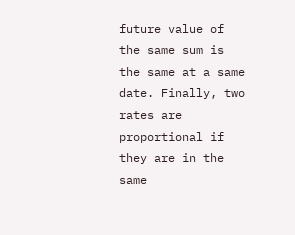future value of the same sum is the same at a same date. Finally, two rates are proportional if they are in the same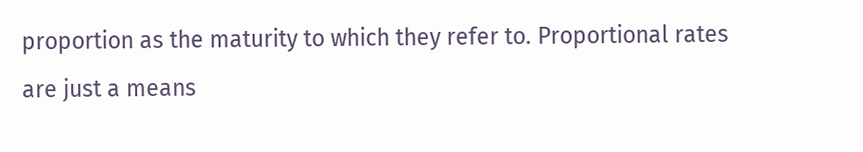proportion as the maturity to which they refer to. Proportional rates are just a means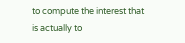to compute the interest that is actually to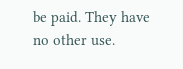be paid. They have no other use.